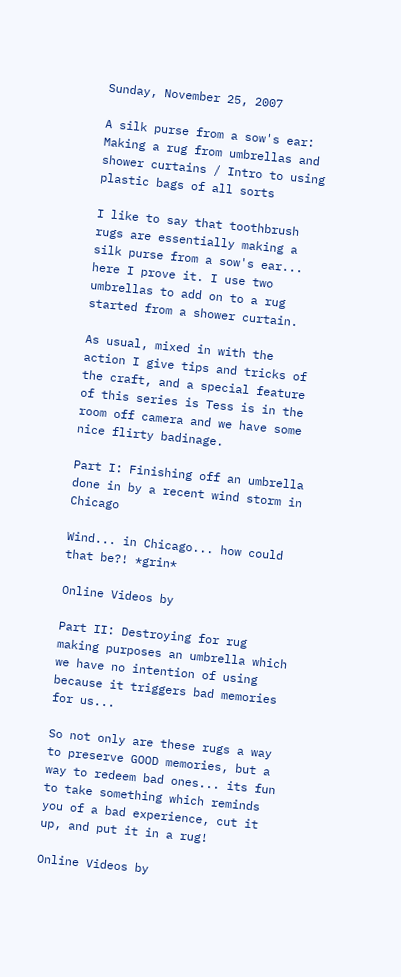Sunday, November 25, 2007

A silk purse from a sow's ear: Making a rug from umbrellas and shower curtains / Intro to using plastic bags of all sorts

I like to say that toothbrush rugs are essentially making a silk purse from a sow's ear... here I prove it. I use two umbrellas to add on to a rug started from a shower curtain.

As usual, mixed in with the action I give tips and tricks of the craft, and a special feature of this series is Tess is in the room off camera and we have some nice flirty badinage.

Part I: Finishing off an umbrella done in by a recent wind storm in Chicago

Wind... in Chicago... how could that be?! *grin*

Online Videos by

Part II: Destroying for rug making purposes an umbrella which we have no intention of using because it triggers bad memories for us...

So not only are these rugs a way to preserve GOOD memories, but a way to redeem bad ones... its fun to take something which reminds you of a bad experience, cut it up, and put it in a rug!

Online Videos by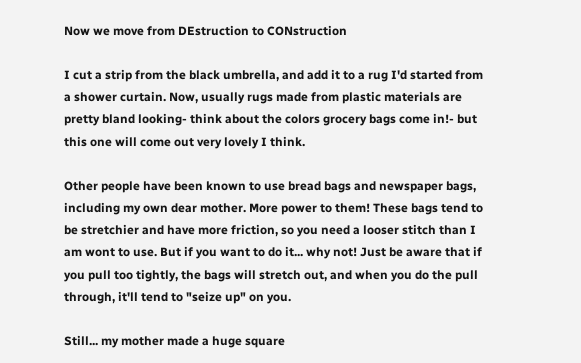Now we move from DEstruction to CONstruction

I cut a strip from the black umbrella, and add it to a rug I'd started from a shower curtain. Now, usually rugs made from plastic materials are pretty bland looking- think about the colors grocery bags come in!- but this one will come out very lovely I think.

Other people have been known to use bread bags and newspaper bags, including my own dear mother. More power to them! These bags tend to be stretchier and have more friction, so you need a looser stitch than I am wont to use. But if you want to do it... why not! Just be aware that if you pull too tightly, the bags will stretch out, and when you do the pull through, it'll tend to "seize up" on you.

Still... my mother made a huge square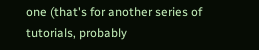one (that's for another series of tutorials, probably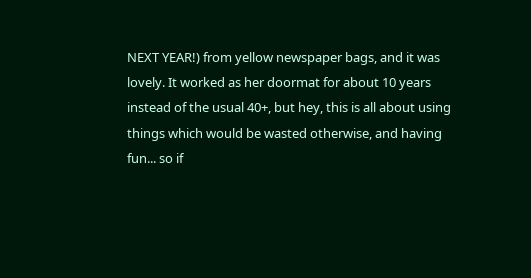NEXT YEAR!) from yellow newspaper bags, and it was lovely. It worked as her doormat for about 10 years instead of the usual 40+, but hey, this is all about using things which would be wasted otherwise, and having fun... so if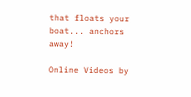that floats your boat... anchors away!

Online Videos by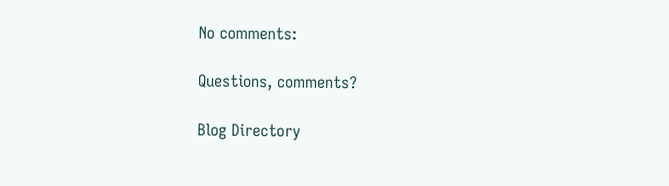No comments:

Questions, comments?

Blog Directory